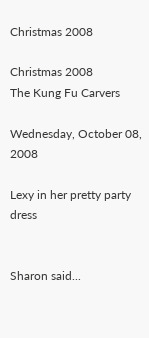Christmas 2008

Christmas 2008
The Kung Fu Carvers

Wednesday, October 08, 2008

Lexy in her pretty party dress


Sharon said...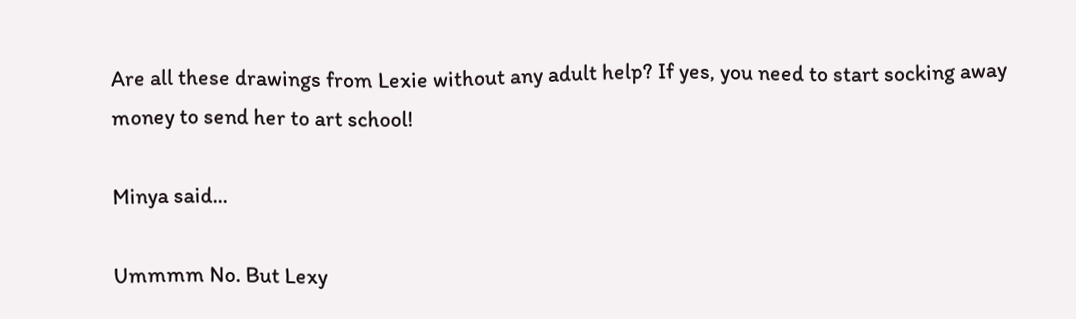Are all these drawings from Lexie without any adult help? If yes, you need to start socking away money to send her to art school!

Minya said...

Ummmm No. But Lexy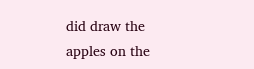did draw the apples on the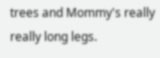trees and Mommy's really really long legs.